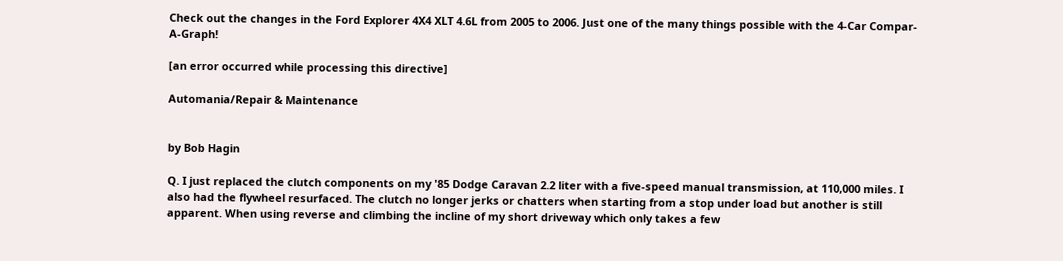Check out the changes in the Ford Explorer 4X4 XLT 4.6L from 2005 to 2006. Just one of the many things possible with the 4-Car Compar-A-Graph!

[an error occurred while processing this directive]

Automania/Repair & Maintenance


by Bob Hagin

Q. I just replaced the clutch components on my '85 Dodge Caravan 2.2 liter with a five-speed manual transmission, at 110,000 miles. I also had the flywheel resurfaced. The clutch no longer jerks or chatters when starting from a stop under load but another is still apparent. When using reverse and climbing the incline of my short driveway which only takes a few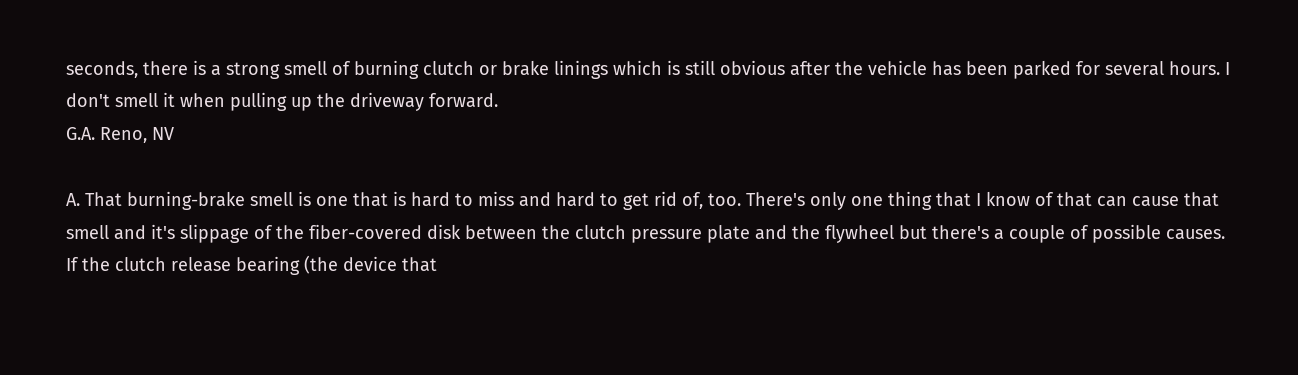seconds, there is a strong smell of burning clutch or brake linings which is still obvious after the vehicle has been parked for several hours. I don't smell it when pulling up the driveway forward.
G.A. Reno, NV

A. That burning-brake smell is one that is hard to miss and hard to get rid of, too. There's only one thing that I know of that can cause that smell and it's slippage of the fiber-covered disk between the clutch pressure plate and the flywheel but there's a couple of possible causes. If the clutch release bearing (the device that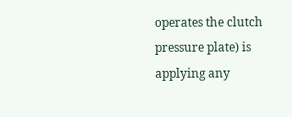operates the clutch pressure plate) is applying any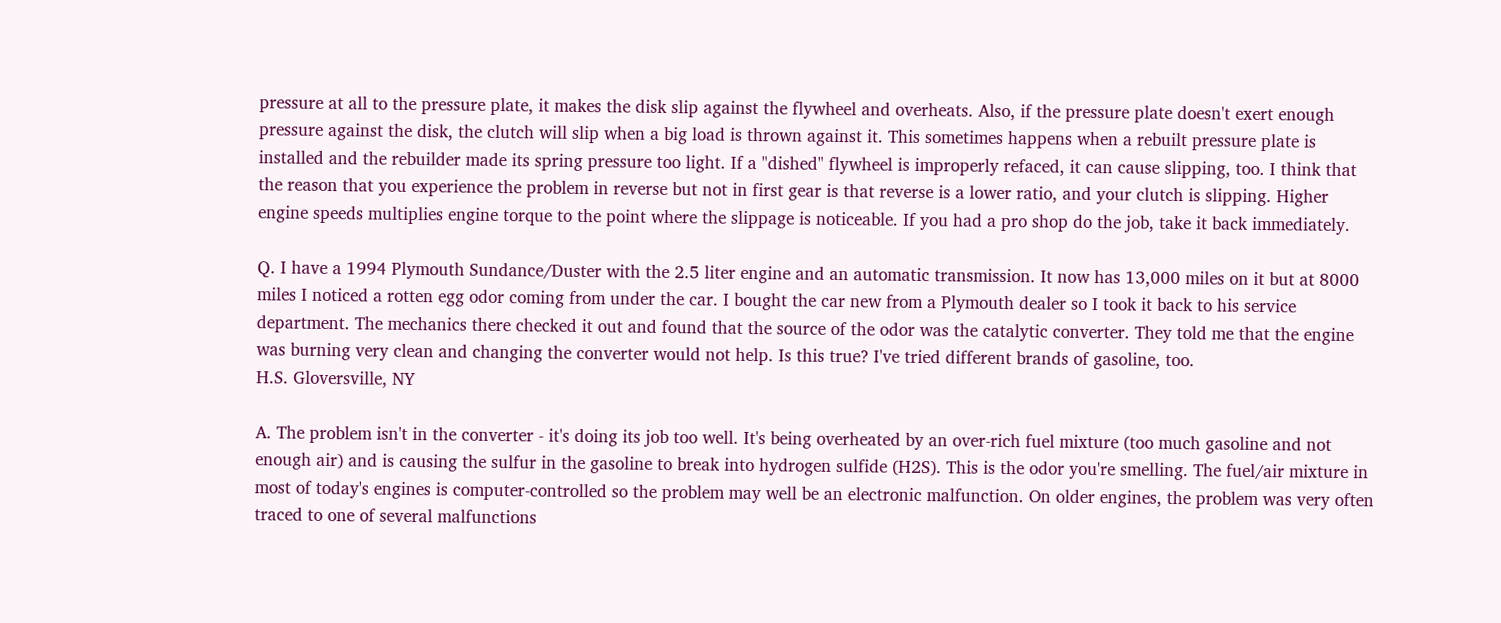pressure at all to the pressure plate, it makes the disk slip against the flywheel and overheats. Also, if the pressure plate doesn't exert enough pressure against the disk, the clutch will slip when a big load is thrown against it. This sometimes happens when a rebuilt pressure plate is installed and the rebuilder made its spring pressure too light. If a "dished" flywheel is improperly refaced, it can cause slipping, too. I think that the reason that you experience the problem in reverse but not in first gear is that reverse is a lower ratio, and your clutch is slipping. Higher engine speeds multiplies engine torque to the point where the slippage is noticeable. If you had a pro shop do the job, take it back immediately.

Q. I have a 1994 Plymouth Sundance/Duster with the 2.5 liter engine and an automatic transmission. It now has 13,000 miles on it but at 8000 miles I noticed a rotten egg odor coming from under the car. I bought the car new from a Plymouth dealer so I took it back to his service department. The mechanics there checked it out and found that the source of the odor was the catalytic converter. They told me that the engine was burning very clean and changing the converter would not help. Is this true? I've tried different brands of gasoline, too.
H.S. Gloversville, NY

A. The problem isn't in the converter - it's doing its job too well. It's being overheated by an over-rich fuel mixture (too much gasoline and not enough air) and is causing the sulfur in the gasoline to break into hydrogen sulfide (H2S). This is the odor you're smelling. The fuel/air mixture in most of today's engines is computer-controlled so the problem may well be an electronic malfunction. On older engines, the problem was very often traced to one of several malfunctions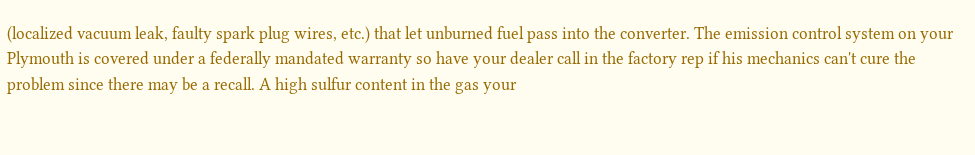(localized vacuum leak, faulty spark plug wires, etc.) that let unburned fuel pass into the converter. The emission control system on your Plymouth is covered under a federally mandated warranty so have your dealer call in the factory rep if his mechanics can't cure the problem since there may be a recall. A high sulfur content in the gas your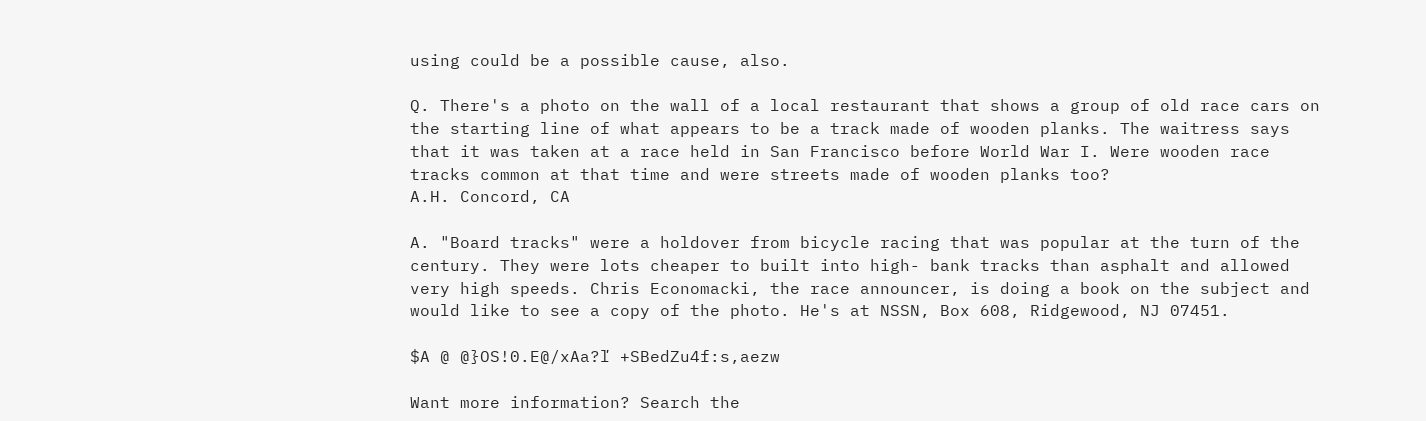using could be a possible cause, also.

Q. There's a photo on the wall of a local restaurant that shows a group of old race cars on the starting line of what appears to be a track made of wooden planks. The waitress says that it was taken at a race held in San Francisco before World War I. Were wooden race tracks common at that time and were streets made of wooden planks too?
A.H. Concord, CA

A. "Board tracks" were a holdover from bicycle racing that was popular at the turn of the century. They were lots cheaper to built into high- bank tracks than asphalt and allowed very high speeds. Chris Economacki, the race announcer, is doing a book on the subject and would like to see a copy of the photo. He's at NSSN, Box 608, Ridgewood, NJ 07451.

$A @ @}OS!0.E@/xAa?ľ +SBedZu4f:s,aezw

Want more information? Search the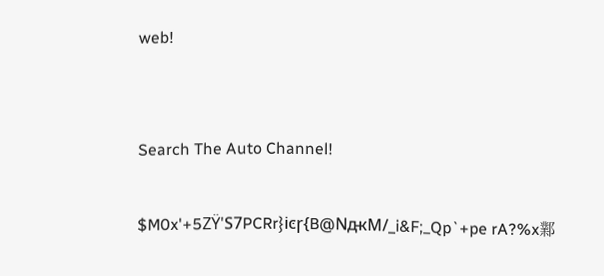web!


Search The Auto Channel!

$M0x'+5ZŸ'Ѕ7PCRr}iͼɼ{B@NԫM/_i&F;_Qp`+pe rA?%x鄴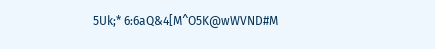5Uk;* 6:6aQ&4[M^O5K@wWVND#M